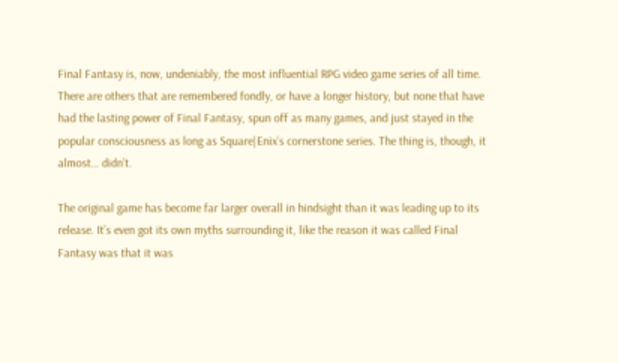Final Fantasy is, now, undeniably, the most influential RPG video game series of all time. There are others that are remembered fondly, or have a longer history, but none that have had the lasting power of Final Fantasy, spun off as many games, and just stayed in the popular consciousness as long as Square|Enix’s cornerstone series. The thing is, though, it almost… didn’t.

The original game has become far larger overall in hindsight than it was leading up to its release. It’s even got its own myths surrounding it, like the reason it was called Final Fantasy was that it was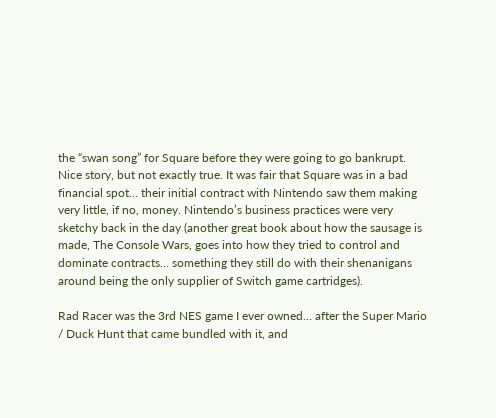the “swan song” for Square before they were going to go bankrupt. Nice story, but not exactly true. It was fair that Square was in a bad financial spot… their initial contract with Nintendo saw them making very little, if no, money. Nintendo’s business practices were very sketchy back in the day (another great book about how the sausage is made, The Console Wars, goes into how they tried to control and dominate contracts… something they still do with their shenanigans around being the only supplier of Switch game cartridges).

Rad Racer was the 3rd NES game I ever owned… after the Super Mario / Duck Hunt that came bundled with it, and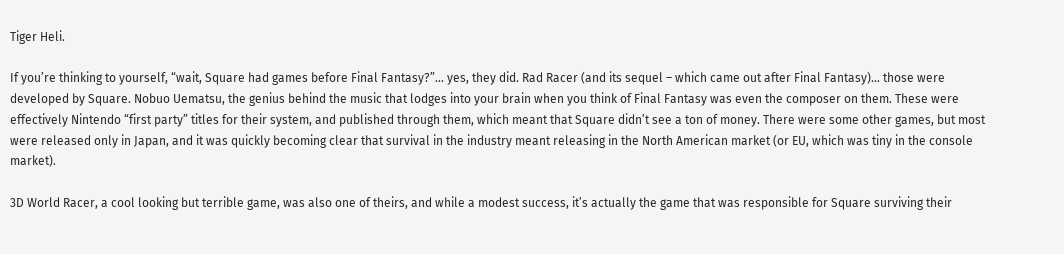Tiger Heli.

If you’re thinking to yourself, “wait, Square had games before Final Fantasy?”… yes, they did. Rad Racer (and its sequel – which came out after Final Fantasy)… those were developed by Square. Nobuo Uematsu, the genius behind the music that lodges into your brain when you think of Final Fantasy was even the composer on them. These were effectively Nintendo “first party” titles for their system, and published through them, which meant that Square didn’t see a ton of money. There were some other games, but most were released only in Japan, and it was quickly becoming clear that survival in the industry meant releasing in the North American market (or EU, which was tiny in the console market).

3D World Racer, a cool looking but terrible game, was also one of theirs, and while a modest success, it’s actually the game that was responsible for Square surviving their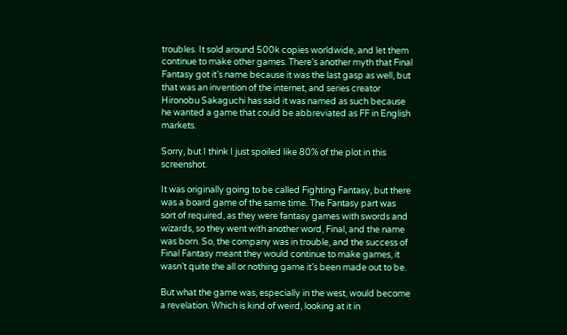troubles. It sold around 500k copies worldwide, and let them continue to make other games. There’s another myth that Final Fantasy got it’s name because it was the last gasp as well, but that was an invention of the internet, and series creator Hironobu Sakaguchi has said it was named as such because he wanted a game that could be abbreviated as FF in English markets.

Sorry, but I think I just spoiled like 80% of the plot in this screenshot.

It was originally going to be called Fighting Fantasy, but there was a board game of the same time. The Fantasy part was sort of required, as they were fantasy games with swords and wizards, so they went with another word, Final, and the name was born. So, the company was in trouble, and the success of Final Fantasy meant they would continue to make games, it wasn’t quite the all or nothing game it’s been made out to be.

But what the game was, especially in the west, would become a revelation. Which is kind of weird, looking at it in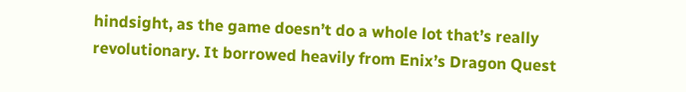hindsight, as the game doesn’t do a whole lot that’s really revolutionary. It borrowed heavily from Enix’s Dragon Quest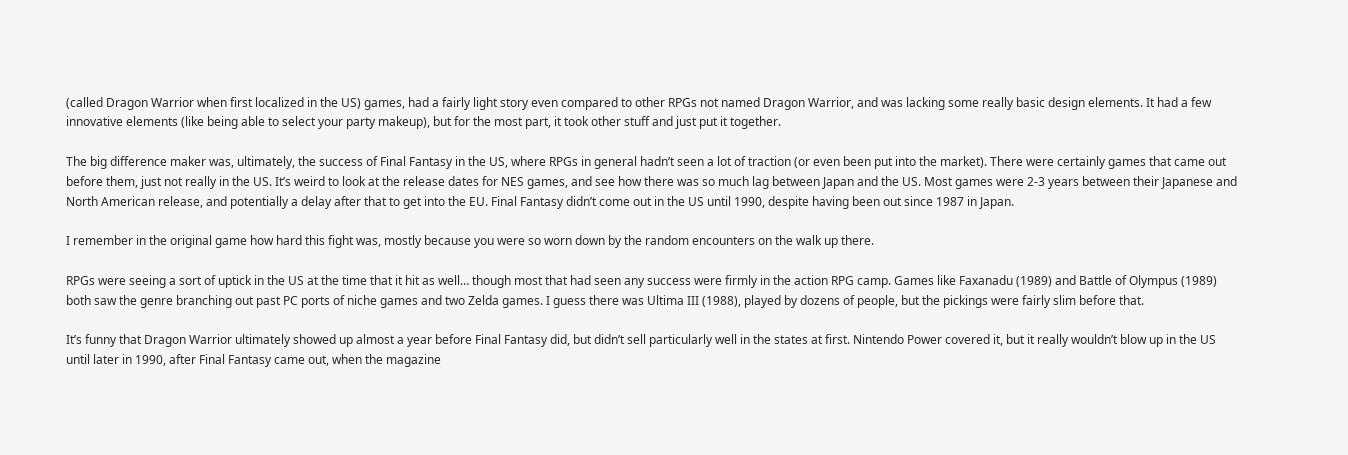(called Dragon Warrior when first localized in the US) games, had a fairly light story even compared to other RPGs not named Dragon Warrior, and was lacking some really basic design elements. It had a few innovative elements (like being able to select your party makeup), but for the most part, it took other stuff and just put it together.

The big difference maker was, ultimately, the success of Final Fantasy in the US, where RPGs in general hadn’t seen a lot of traction (or even been put into the market). There were certainly games that came out before them, just not really in the US. It’s weird to look at the release dates for NES games, and see how there was so much lag between Japan and the US. Most games were 2-3 years between their Japanese and North American release, and potentially a delay after that to get into the EU. Final Fantasy didn’t come out in the US until 1990, despite having been out since 1987 in Japan.

I remember in the original game how hard this fight was, mostly because you were so worn down by the random encounters on the walk up there.

RPGs were seeing a sort of uptick in the US at the time that it hit as well… though most that had seen any success were firmly in the action RPG camp. Games like Faxanadu (1989) and Battle of Olympus (1989) both saw the genre branching out past PC ports of niche games and two Zelda games. I guess there was Ultima III (1988), played by dozens of people, but the pickings were fairly slim before that.

It’s funny that Dragon Warrior ultimately showed up almost a year before Final Fantasy did, but didn’t sell particularly well in the states at first. Nintendo Power covered it, but it really wouldn’t blow up in the US until later in 1990, after Final Fantasy came out, when the magazine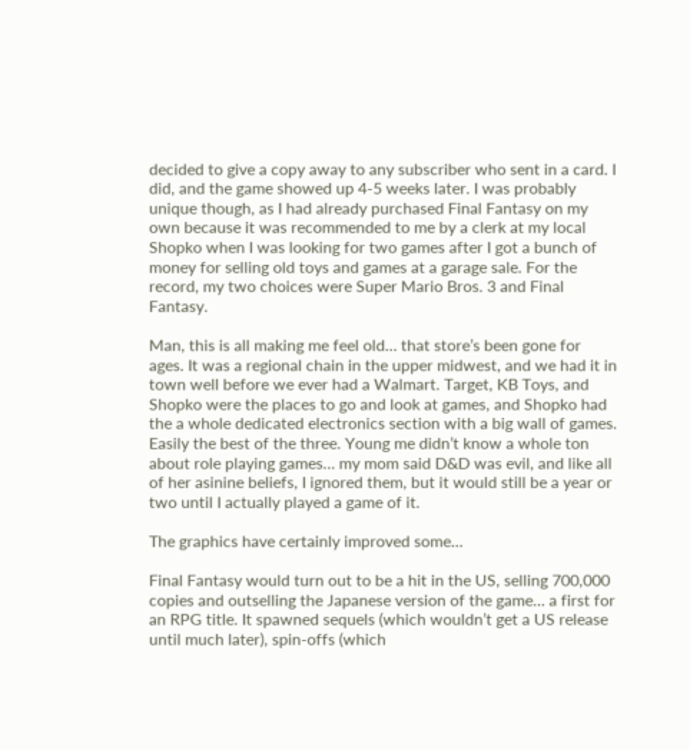decided to give a copy away to any subscriber who sent in a card. I did, and the game showed up 4-5 weeks later. I was probably unique though, as I had already purchased Final Fantasy on my own because it was recommended to me by a clerk at my local Shopko when I was looking for two games after I got a bunch of money for selling old toys and games at a garage sale. For the record, my two choices were Super Mario Bros. 3 and Final Fantasy.

Man, this is all making me feel old… that store’s been gone for ages. It was a regional chain in the upper midwest, and we had it in town well before we ever had a Walmart. Target, KB Toys, and Shopko were the places to go and look at games, and Shopko had the a whole dedicated electronics section with a big wall of games. Easily the best of the three. Young me didn’t know a whole ton about role playing games… my mom said D&D was evil, and like all of her asinine beliefs, I ignored them, but it would still be a year or two until I actually played a game of it.

The graphics have certainly improved some…

Final Fantasy would turn out to be a hit in the US, selling 700,000 copies and outselling the Japanese version of the game… a first for an RPG title. It spawned sequels (which wouldn’t get a US release until much later), spin-offs (which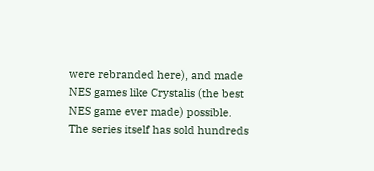were rebranded here), and made NES games like Crystalis (the best NES game ever made) possible. The series itself has sold hundreds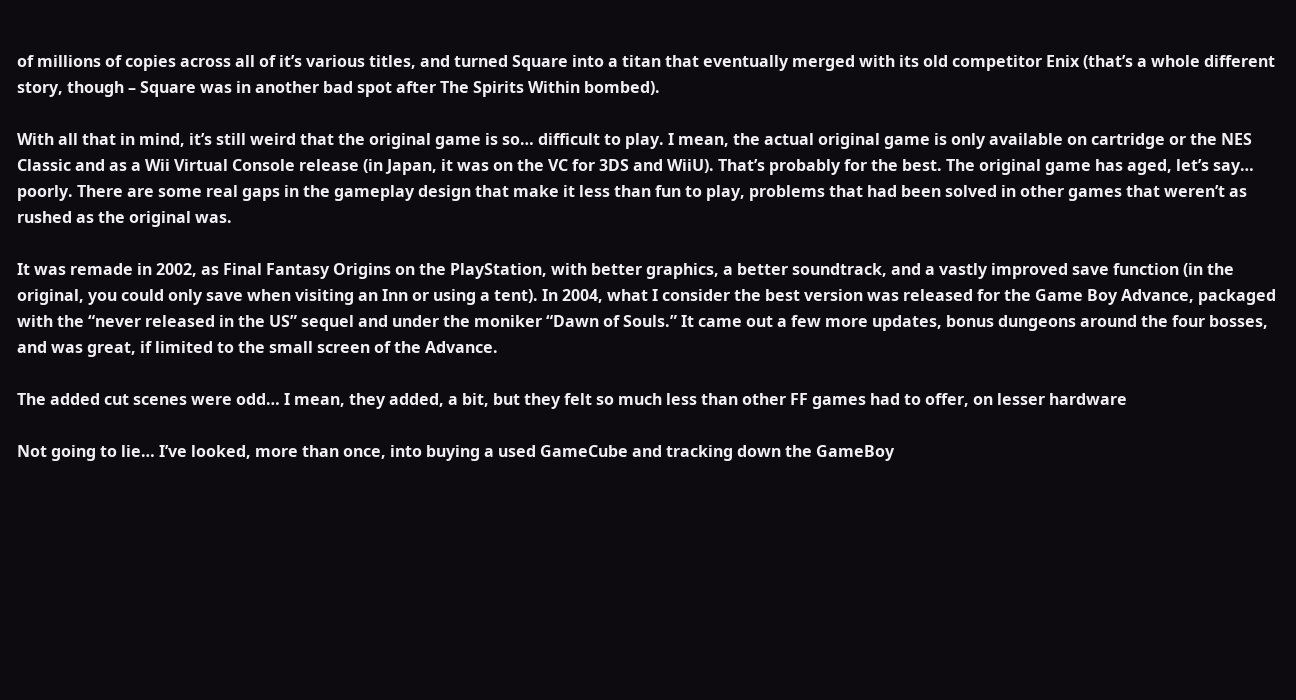of millions of copies across all of it’s various titles, and turned Square into a titan that eventually merged with its old competitor Enix (that’s a whole different story, though – Square was in another bad spot after The Spirits Within bombed).

With all that in mind, it’s still weird that the original game is so… difficult to play. I mean, the actual original game is only available on cartridge or the NES Classic and as a Wii Virtual Console release (in Japan, it was on the VC for 3DS and WiiU). That’s probably for the best. The original game has aged, let’s say… poorly. There are some real gaps in the gameplay design that make it less than fun to play, problems that had been solved in other games that weren’t as rushed as the original was.

It was remade in 2002, as Final Fantasy Origins on the PlayStation, with better graphics, a better soundtrack, and a vastly improved save function (in the original, you could only save when visiting an Inn or using a tent). In 2004, what I consider the best version was released for the Game Boy Advance, packaged with the “never released in the US” sequel and under the moniker “Dawn of Souls.” It came out a few more updates, bonus dungeons around the four bosses, and was great, if limited to the small screen of the Advance.

The added cut scenes were odd… I mean, they added, a bit, but they felt so much less than other FF games had to offer, on lesser hardware

Not going to lie… I’ve looked, more than once, into buying a used GameCube and tracking down the GameBoy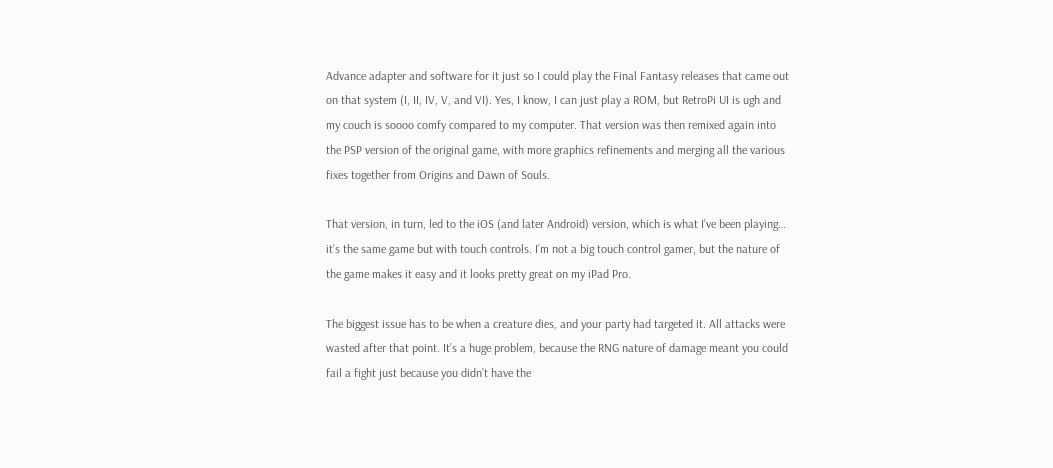Advance adapter and software for it just so I could play the Final Fantasy releases that came out on that system (I, II, IV, V, and VI). Yes, I know, I can just play a ROM, but RetroPi UI is ugh and my couch is soooo comfy compared to my computer. That version was then remixed again into the PSP version of the original game, with more graphics refinements and merging all the various fixes together from Origins and Dawn of Souls.

That version, in turn, led to the iOS (and later Android) version, which is what I’ve been playing… it’s the same game but with touch controls. I’m not a big touch control gamer, but the nature of the game makes it easy and it looks pretty great on my iPad Pro.

The biggest issue has to be when a creature dies, and your party had targeted it. All attacks were wasted after that point. It’s a huge problem, because the RNG nature of damage meant you could fail a fight just because you didn’t have the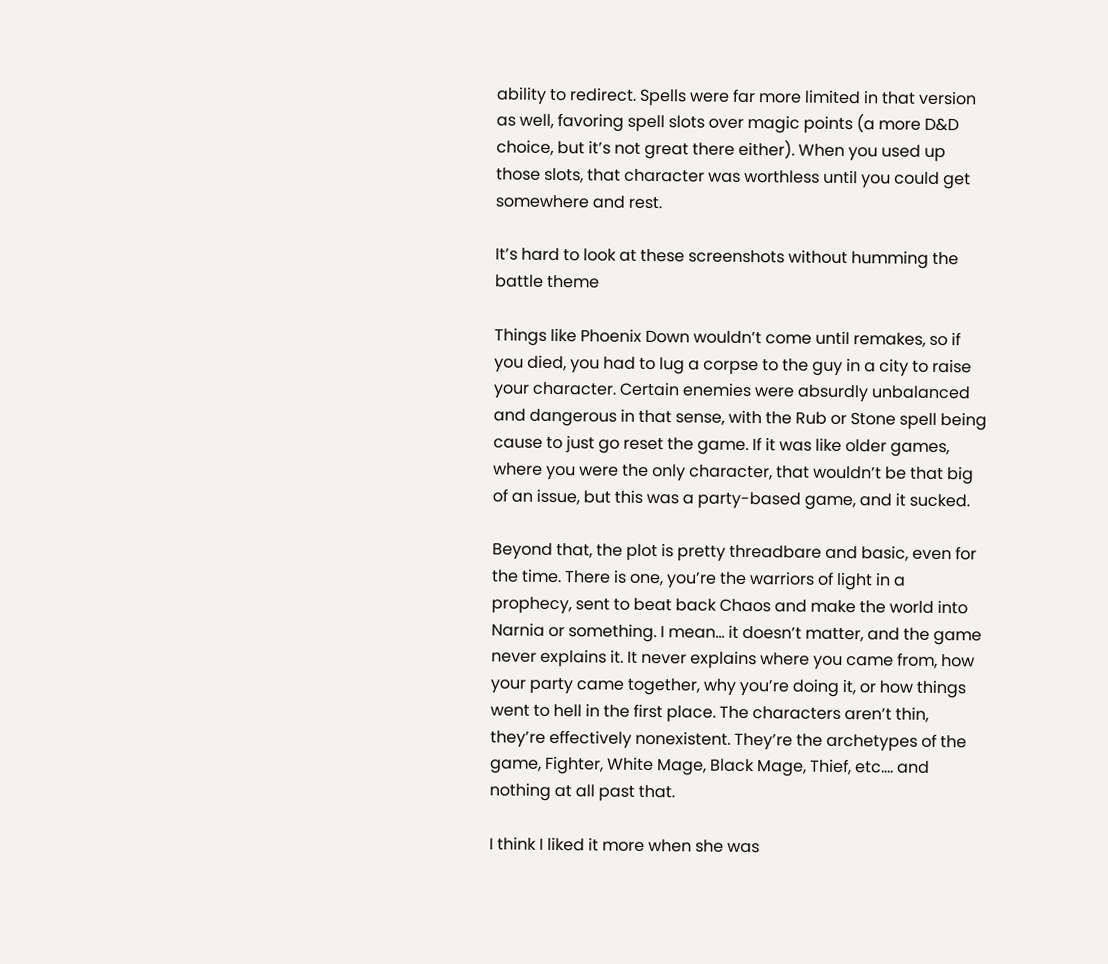ability to redirect. Spells were far more limited in that version as well, favoring spell slots over magic points (a more D&D choice, but it’s not great there either). When you used up those slots, that character was worthless until you could get somewhere and rest.

It’s hard to look at these screenshots without humming the battle theme

Things like Phoenix Down wouldn’t come until remakes, so if you died, you had to lug a corpse to the guy in a city to raise your character. Certain enemies were absurdly unbalanced and dangerous in that sense, with the Rub or Stone spell being cause to just go reset the game. If it was like older games, where you were the only character, that wouldn’t be that big of an issue, but this was a party-based game, and it sucked.

Beyond that, the plot is pretty threadbare and basic, even for the time. There is one, you’re the warriors of light in a prophecy, sent to beat back Chaos and make the world into Narnia or something. I mean… it doesn’t matter, and the game never explains it. It never explains where you came from, how your party came together, why you’re doing it, or how things went to hell in the first place. The characters aren’t thin, they’re effectively nonexistent. They’re the archetypes of the game, Fighter, White Mage, Black Mage, Thief, etc…. and nothing at all past that.

I think I liked it more when she was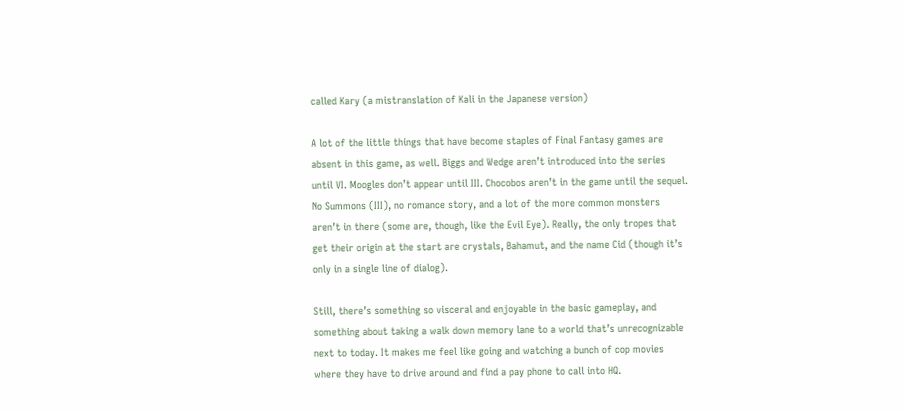called Kary (a mistranslation of Kali in the Japanese version)

A lot of the little things that have become staples of Final Fantasy games are absent in this game, as well. Biggs and Wedge aren’t introduced into the series until VI. Moogles don’t appear until III. Chocobos aren’t in the game until the sequel. No Summons (III), no romance story, and a lot of the more common monsters aren’t in there (some are, though, like the Evil Eye). Really, the only tropes that get their origin at the start are crystals, Bahamut, and the name Cid (though it’s only in a single line of dialog).

Still, there’s something so visceral and enjoyable in the basic gameplay, and something about taking a walk down memory lane to a world that’s unrecognizable next to today. It makes me feel like going and watching a bunch of cop movies where they have to drive around and find a pay phone to call into HQ.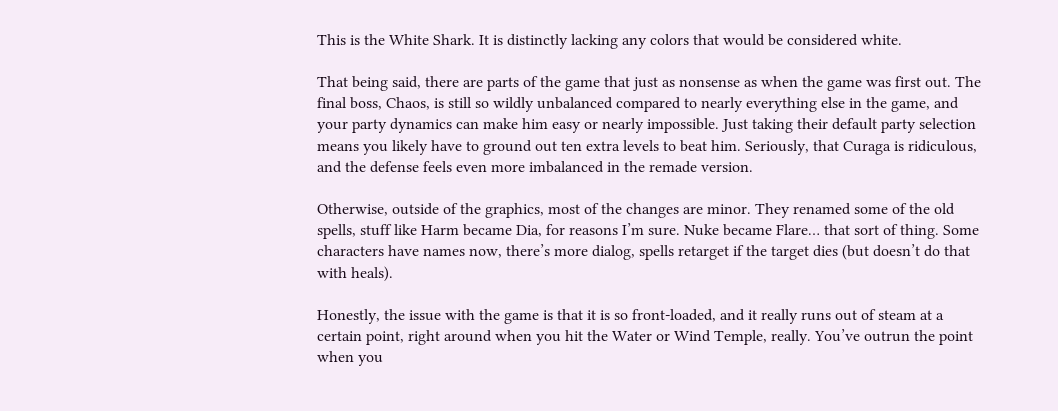This is the White Shark. It is distinctly lacking any colors that would be considered white.

That being said, there are parts of the game that just as nonsense as when the game was first out. The final boss, Chaos, is still so wildly unbalanced compared to nearly everything else in the game, and your party dynamics can make him easy or nearly impossible. Just taking their default party selection means you likely have to ground out ten extra levels to beat him. Seriously, that Curaga is ridiculous, and the defense feels even more imbalanced in the remade version.

Otherwise, outside of the graphics, most of the changes are minor. They renamed some of the old spells, stuff like Harm became Dia, for reasons I’m sure. Nuke became Flare… that sort of thing. Some characters have names now, there’s more dialog, spells retarget if the target dies (but doesn’t do that with heals).

Honestly, the issue with the game is that it is so front-loaded, and it really runs out of steam at a certain point, right around when you hit the Water or Wind Temple, really. You’ve outrun the point when you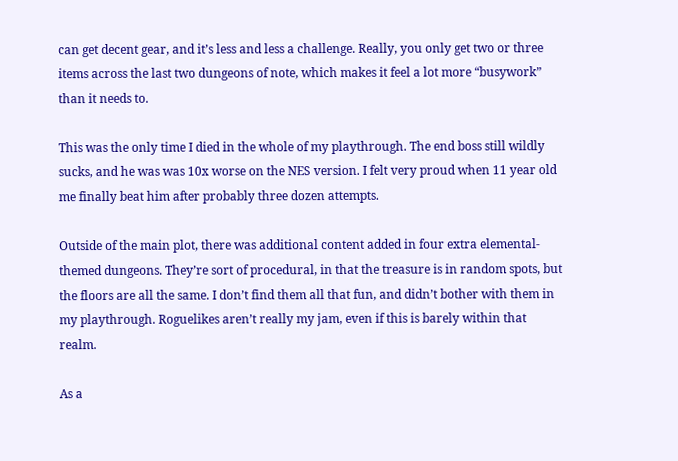can get decent gear, and it’s less and less a challenge. Really, you only get two or three items across the last two dungeons of note, which makes it feel a lot more “busywork” than it needs to.

This was the only time I died in the whole of my playthrough. The end boss still wildly sucks, and he was was 10x worse on the NES version. I felt very proud when 11 year old me finally beat him after probably three dozen attempts.

Outside of the main plot, there was additional content added in four extra elemental-themed dungeons. They’re sort of procedural, in that the treasure is in random spots, but the floors are all the same. I don’t find them all that fun, and didn’t bother with them in my playthrough. Roguelikes aren’t really my jam, even if this is barely within that realm.

As a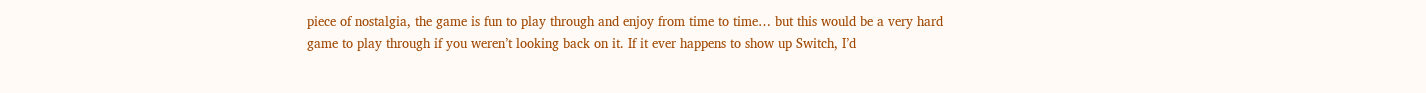piece of nostalgia, the game is fun to play through and enjoy from time to time… but this would be a very hard game to play through if you weren’t looking back on it. If it ever happens to show up Switch, I’d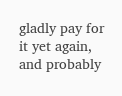gladly pay for it yet again, and probably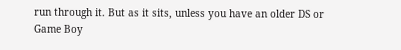run through it. But as it sits, unless you have an older DS or Game Boy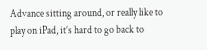Advance sitting around, or really like to play on iPad, it’s hard to go back to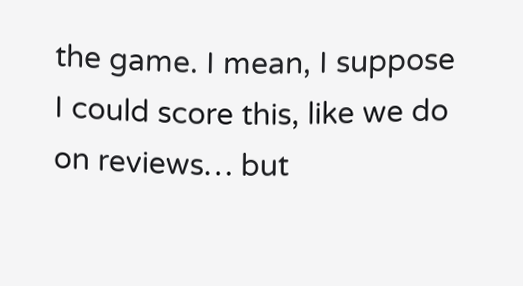the game. I mean, I suppose I could score this, like we do on reviews… but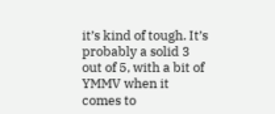it’s kind of tough. It’s probably a solid 3 out of 5, with a bit of YMMV when it comes to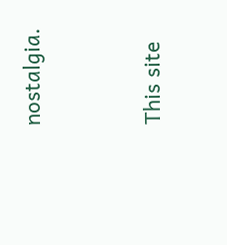nostalgia.




This site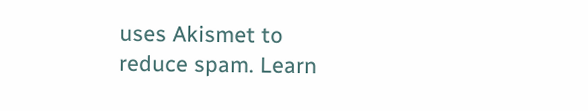uses Akismet to reduce spam. Learn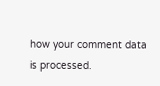how your comment data is processed.